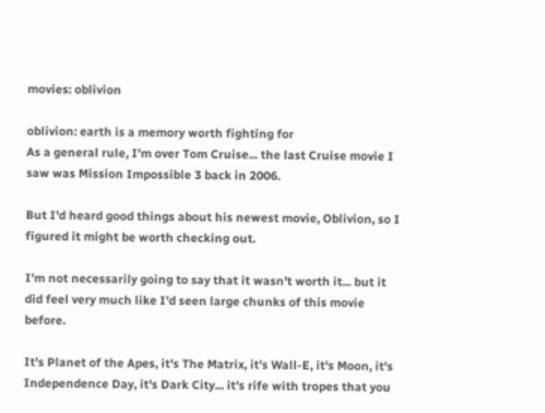movies: oblivion

oblivion: earth is a memory worth fighting for
As a general rule, I'm over Tom Cruise... the last Cruise movie I saw was Mission Impossible 3 back in 2006.

But I'd heard good things about his newest movie, Oblivion, so I figured it might be worth checking out.

I'm not necessarily going to say that it wasn't worth it... but it did feel very much like I'd seen large chunks of this movie before.

It's Planet of the Apes, it's The Matrix, it's Wall-E, it's Moon, it's Independence Day, it's Dark City... it's rife with tropes that you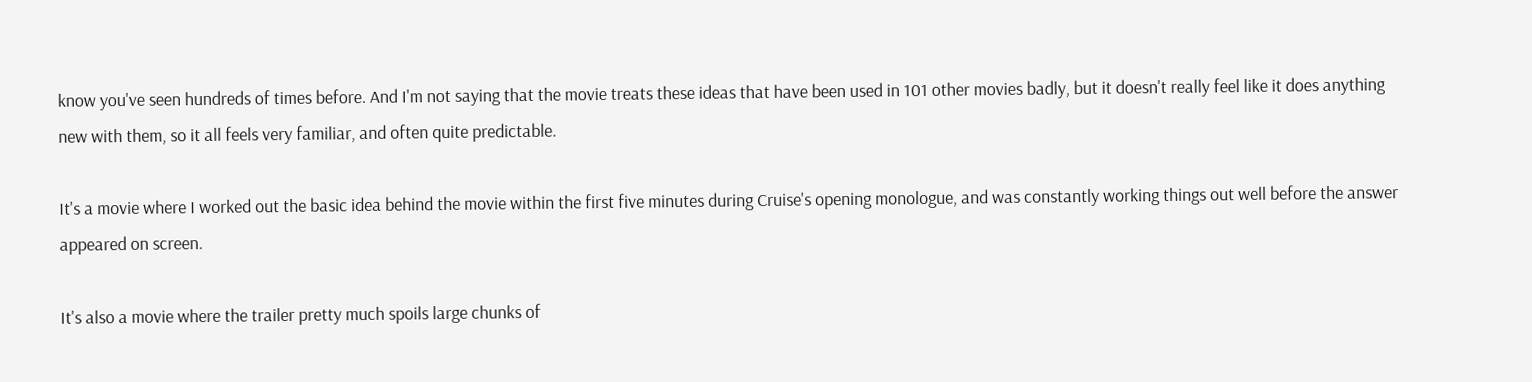know you've seen hundreds of times before. And I'm not saying that the movie treats these ideas that have been used in 101 other movies badly, but it doesn't really feel like it does anything new with them, so it all feels very familiar, and often quite predictable.

It's a movie where I worked out the basic idea behind the movie within the first five minutes during Cruise's opening monologue, and was constantly working things out well before the answer appeared on screen.

It's also a movie where the trailer pretty much spoils large chunks of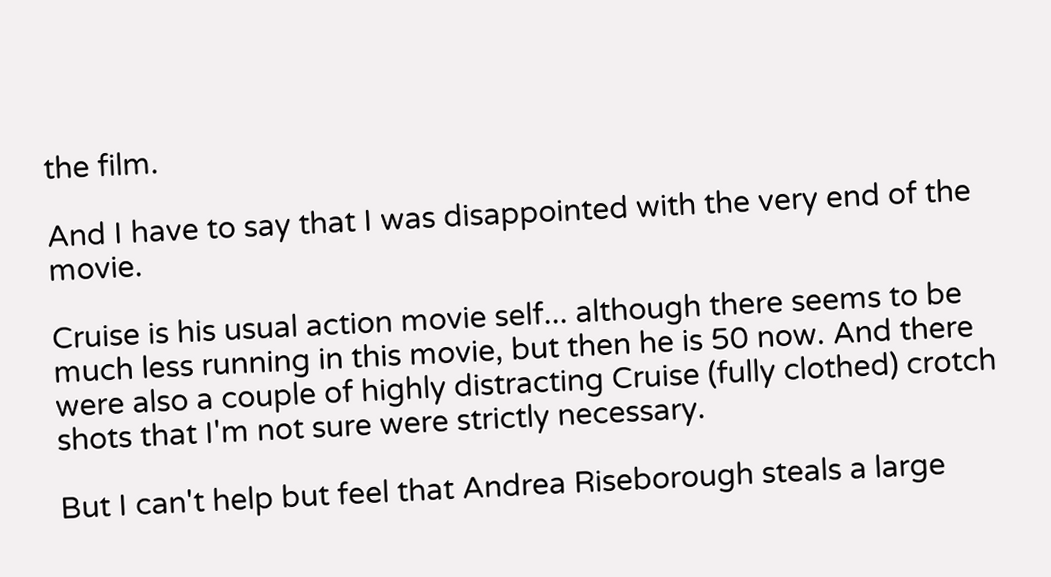the film.

And I have to say that I was disappointed with the very end of the movie.

Cruise is his usual action movie self... although there seems to be much less running in this movie, but then he is 50 now. And there were also a couple of highly distracting Cruise (fully clothed) crotch shots that I'm not sure were strictly necessary.

But I can't help but feel that Andrea Riseborough steals a large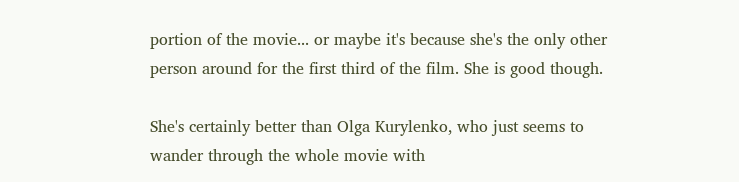portion of the movie... or maybe it's because she's the only other person around for the first third of the film. She is good though.

She's certainly better than Olga Kurylenko, who just seems to wander through the whole movie with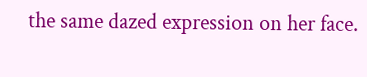the same dazed expression on her face.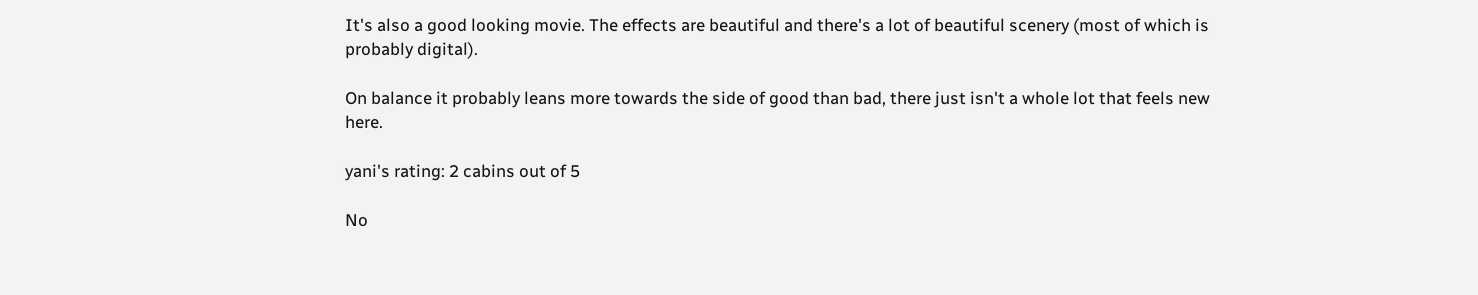It's also a good looking movie. The effects are beautiful and there's a lot of beautiful scenery (most of which is probably digital).

On balance it probably leans more towards the side of good than bad, there just isn't a whole lot that feels new here.

yani's rating: 2 cabins out of 5

No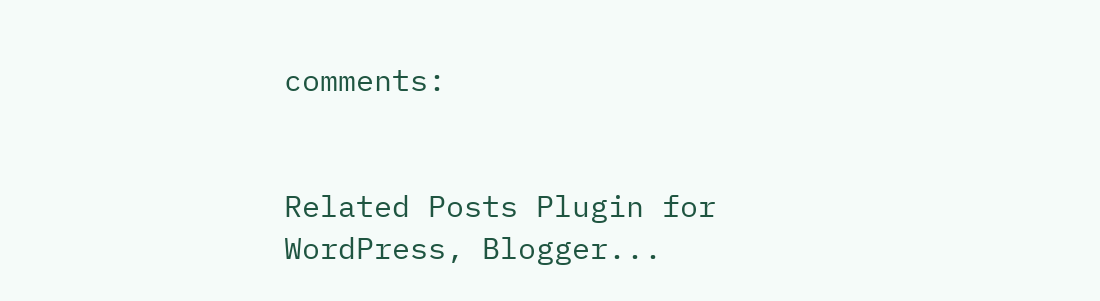comments:


Related Posts Plugin for WordPress, Blogger...